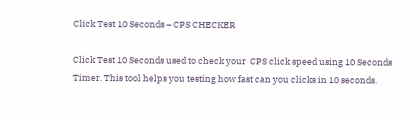Click Test 10 Seconds – CPS CHECKER

Click Test 10 Seconds used to check your  CPS click speed using 10 Seconds Timer. This tool helps you testing how fast can you clicks in 10 seconds.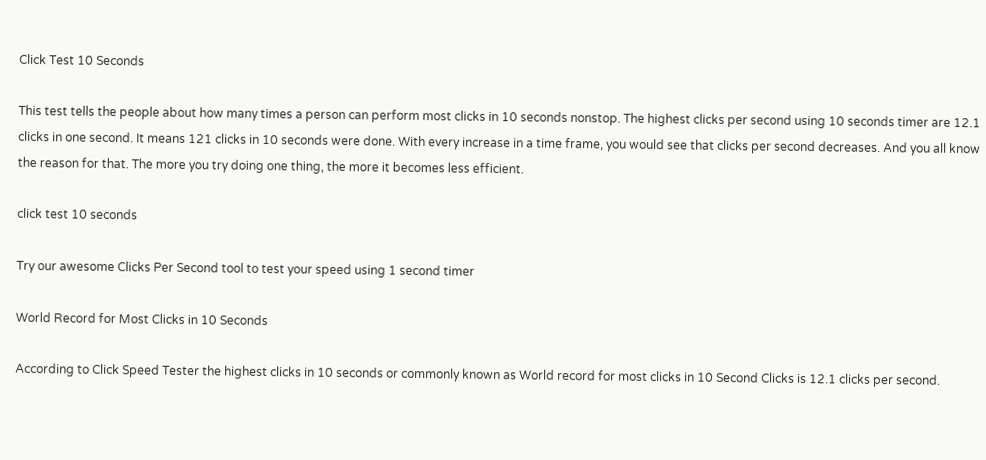Click Test 10 Seconds

This test tells the people about how many times a person can perform most clicks in 10 seconds nonstop. The highest clicks per second using 10 seconds timer are 12.1 clicks in one second. It means 121 clicks in 10 seconds were done. With every increase in a time frame, you would see that clicks per second decreases. And you all know the reason for that. The more you try doing one thing, the more it becomes less efficient.

click test 10 seconds

Try our awesome Clicks Per Second tool to test your speed using 1 second timer

World Record for Most Clicks in 10 Seconds

According to Click Speed Tester the highest clicks in 10 seconds or commonly known as World record for most clicks in 10 Second Clicks is 12.1 clicks per second.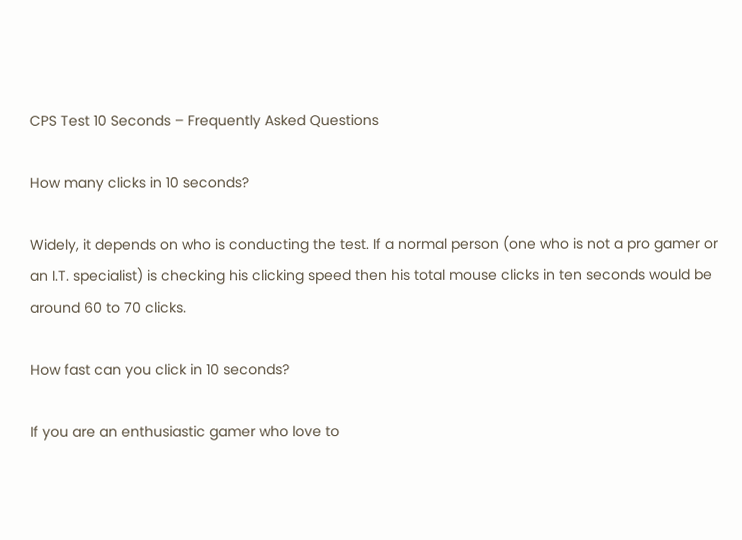CPS Test 10 Seconds – Frequently Asked Questions

How many clicks in 10 seconds?

Widely, it depends on who is conducting the test. If a normal person (one who is not a pro gamer or an I.T. specialist) is checking his clicking speed then his total mouse clicks in ten seconds would be around 60 to 70 clicks.

How fast can you click in 10 seconds?

If you are an enthusiastic gamer who love to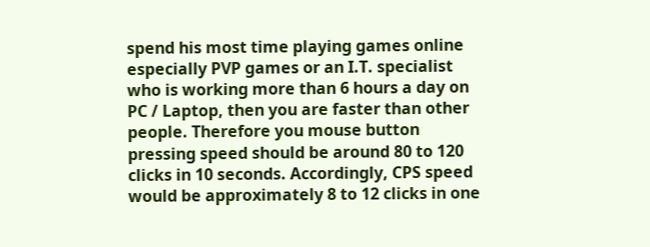spend his most time playing games online especially PVP games or an I.T. specialist who is working more than 6 hours a day on PC / Laptop, then you are faster than other people. Therefore you mouse button pressing speed should be around 80 to 120 clicks in 10 seconds. Accordingly, CPS speed would be approximately 8 to 12 clicks in one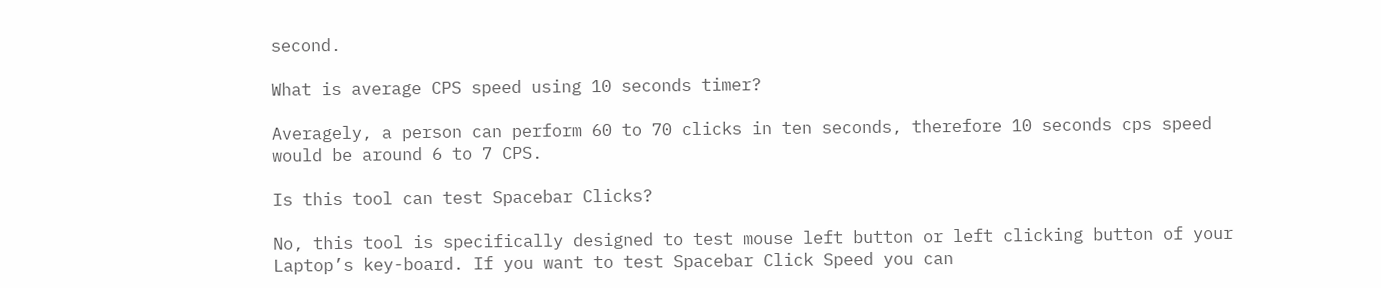second.

What is average CPS speed using 10 seconds timer?

Averagely, a person can perform 60 to 70 clicks in ten seconds, therefore 10 seconds cps speed would be around 6 to 7 CPS.

Is this tool can test Spacebar Clicks?

No, this tool is specifically designed to test mouse left button or left clicking button of your Laptop’s key-board. If you want to test Spacebar Click Speed you can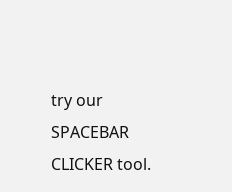try our SPACEBAR CLICKER tool.